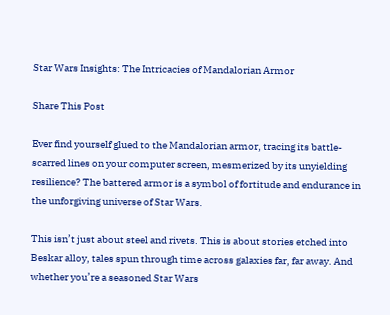Star Wars Insights: The Intricacies of Mandalorian Armor

Share This Post

Ever find yourself glued to the Mandalorian armor, tracing its battle-scarred lines on your computer screen, mesmerized by its unyielding resilience? The battered armor is a symbol of fortitude and endurance in the unforgiving universe of Star Wars.

This isn’t just about steel and rivets. This is about stories etched into Beskar alloy, tales spun through time across galaxies far, far away. And whether you’re a seasoned Star Wars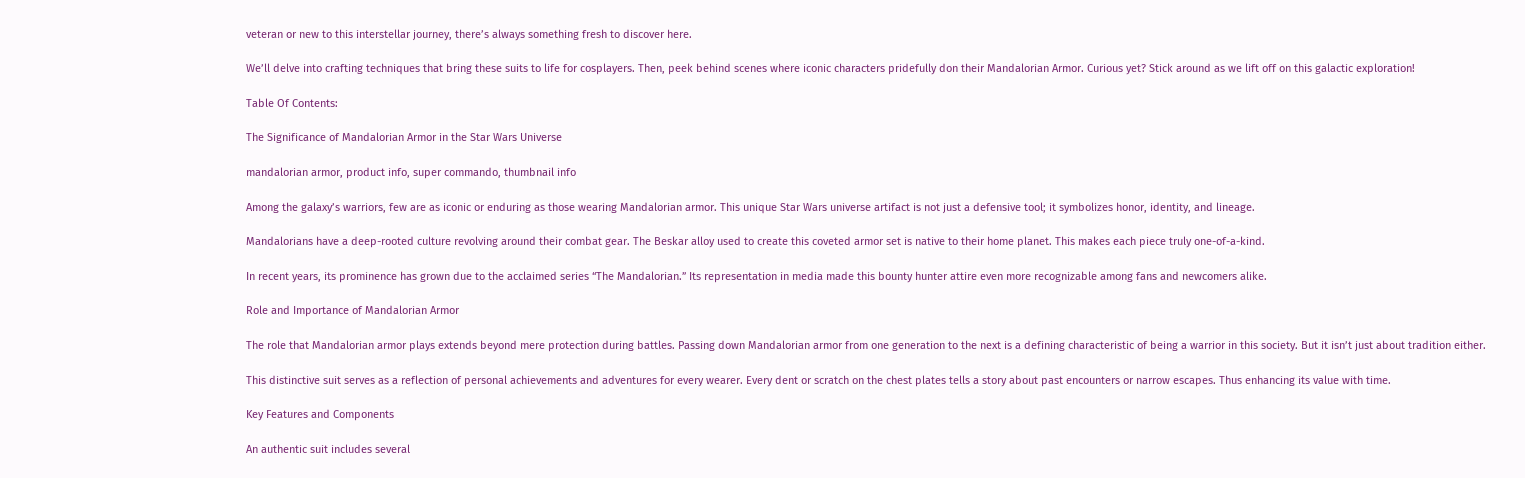veteran or new to this interstellar journey, there’s always something fresh to discover here.

We’ll delve into crafting techniques that bring these suits to life for cosplayers. Then, peek behind scenes where iconic characters pridefully don their Mandalorian Armor. Curious yet? Stick around as we lift off on this galactic exploration!

Table Of Contents:

The Significance of Mandalorian Armor in the Star Wars Universe

mandalorian armor, product info, super commando, thumbnail info

Among the galaxy’s warriors, few are as iconic or enduring as those wearing Mandalorian armor. This unique Star Wars universe artifact is not just a defensive tool; it symbolizes honor, identity, and lineage.

Mandalorians have a deep-rooted culture revolving around their combat gear. The Beskar alloy used to create this coveted armor set is native to their home planet. This makes each piece truly one-of-a-kind.

In recent years, its prominence has grown due to the acclaimed series “The Mandalorian.” Its representation in media made this bounty hunter attire even more recognizable among fans and newcomers alike.

Role and Importance of Mandalorian Armor

The role that Mandalorian armor plays extends beyond mere protection during battles. Passing down Mandalorian armor from one generation to the next is a defining characteristic of being a warrior in this society. But it isn’t just about tradition either.

This distinctive suit serves as a reflection of personal achievements and adventures for every wearer. Every dent or scratch on the chest plates tells a story about past encounters or narrow escapes. Thus enhancing its value with time.

Key Features and Components

An authentic suit includes several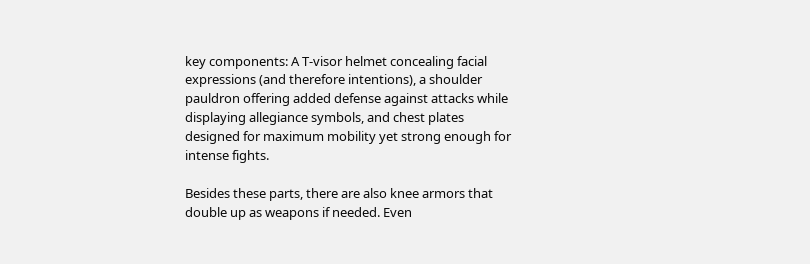key components: A T-visor helmet concealing facial expressions (and therefore intentions), a shoulder pauldron offering added defense against attacks while displaying allegiance symbols, and chest plates designed for maximum mobility yet strong enough for intense fights.

Besides these parts, there are also knee armors that double up as weapons if needed. Even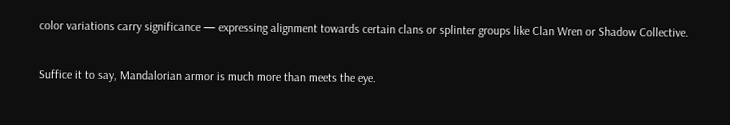color variations carry significance — expressing alignment towards certain clans or splinter groups like Clan Wren or Shadow Collective.

Suffice it to say, Mandalorian armor is much more than meets the eye.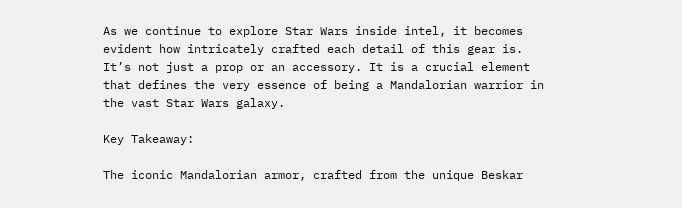As we continue to explore Star Wars inside intel, it becomes evident how intricately crafted each detail of this gear is. It’s not just a prop or an accessory. It is a crucial element that defines the very essence of being a Mandalorian warrior in the vast Star Wars galaxy.

Key Takeaway:

The iconic Mandalorian armor, crafted from the unique Beskar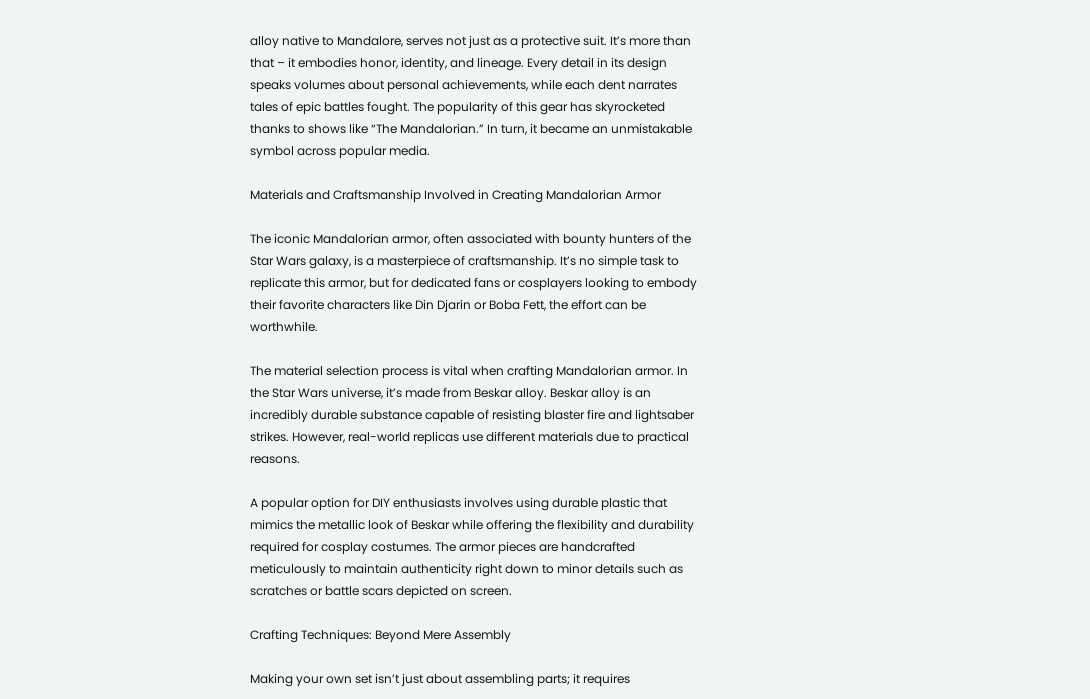alloy native to Mandalore, serves not just as a protective suit. It’s more than that – it embodies honor, identity, and lineage. Every detail in its design speaks volumes about personal achievements, while each dent narrates tales of epic battles fought. The popularity of this gear has skyrocketed thanks to shows like “The Mandalorian.” In turn, it became an unmistakable symbol across popular media.

Materials and Craftsmanship Involved in Creating Mandalorian Armor

The iconic Mandalorian armor, often associated with bounty hunters of the Star Wars galaxy, is a masterpiece of craftsmanship. It’s no simple task to replicate this armor, but for dedicated fans or cosplayers looking to embody their favorite characters like Din Djarin or Boba Fett, the effort can be worthwhile.

The material selection process is vital when crafting Mandalorian armor. In the Star Wars universe, it’s made from Beskar alloy. Beskar alloy is an incredibly durable substance capable of resisting blaster fire and lightsaber strikes. However, real-world replicas use different materials due to practical reasons.

A popular option for DIY enthusiasts involves using durable plastic that mimics the metallic look of Beskar while offering the flexibility and durability required for cosplay costumes. The armor pieces are handcrafted meticulously to maintain authenticity right down to minor details such as scratches or battle scars depicted on screen.

Crafting Techniques: Beyond Mere Assembly

Making your own set isn’t just about assembling parts; it requires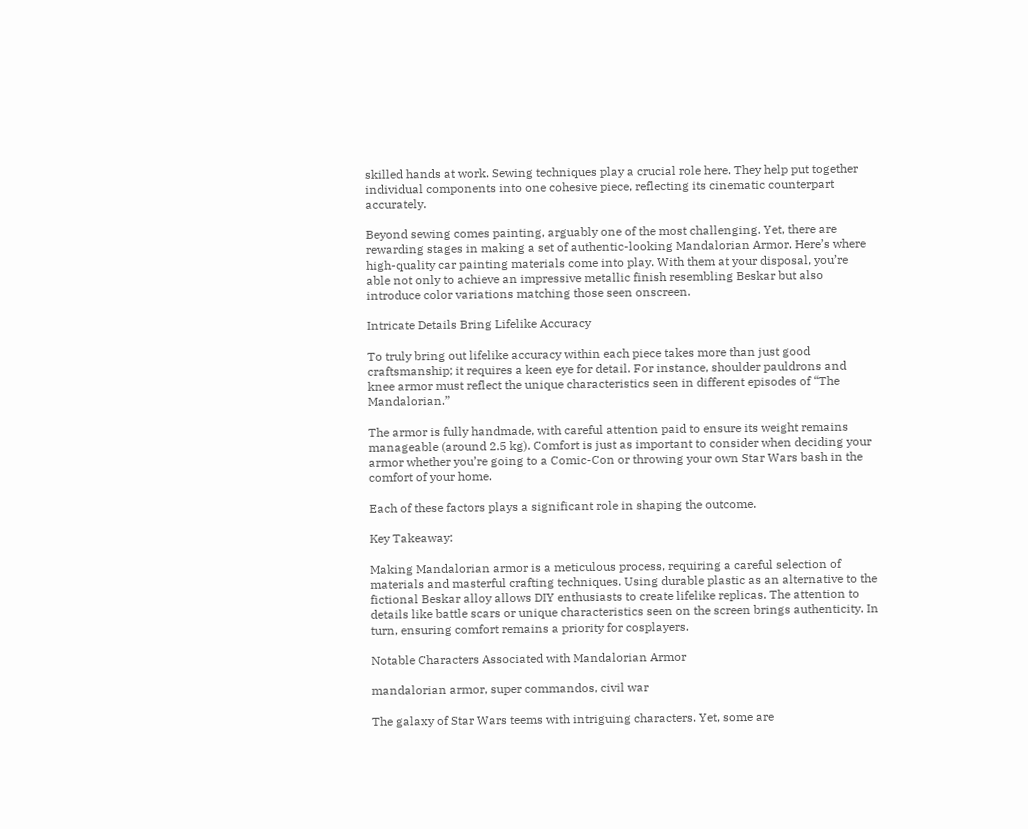skilled hands at work. Sewing techniques play a crucial role here. They help put together individual components into one cohesive piece, reflecting its cinematic counterpart accurately.

Beyond sewing comes painting, arguably one of the most challenging. Yet, there are rewarding stages in making a set of authentic-looking Mandalorian Armor. Here’s where high-quality car painting materials come into play. With them at your disposal, you’re able not only to achieve an impressive metallic finish resembling Beskar but also introduce color variations matching those seen onscreen.

Intricate Details Bring Lifelike Accuracy

To truly bring out lifelike accuracy within each piece takes more than just good craftsmanship; it requires a keen eye for detail. For instance, shoulder pauldrons and knee armor must reflect the unique characteristics seen in different episodes of “The Mandalorian.”

The armor is fully handmade, with careful attention paid to ensure its weight remains manageable (around 2.5 kg). Comfort is just as important to consider when deciding your armor whether you’re going to a Comic-Con or throwing your own Star Wars bash in the comfort of your home.

Each of these factors plays a significant role in shaping the outcome.

Key Takeaway:

Making Mandalorian armor is a meticulous process, requiring a careful selection of materials and masterful crafting techniques. Using durable plastic as an alternative to the fictional Beskar alloy allows DIY enthusiasts to create lifelike replicas. The attention to details like battle scars or unique characteristics seen on the screen brings authenticity. In turn, ensuring comfort remains a priority for cosplayers.

Notable Characters Associated with Mandalorian Armor

mandalorian armor, super commandos, civil war

The galaxy of Star Wars teems with intriguing characters. Yet, some are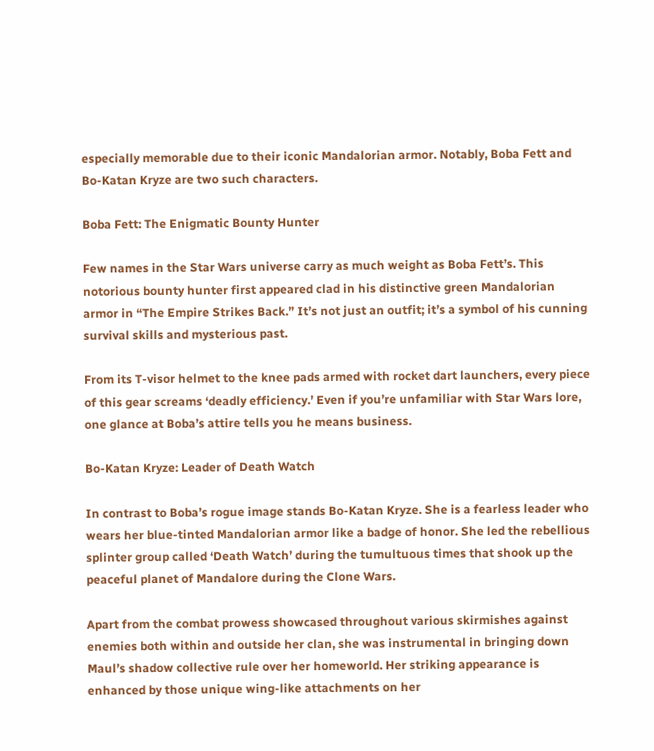especially memorable due to their iconic Mandalorian armor. Notably, Boba Fett and Bo-Katan Kryze are two such characters.

Boba Fett: The Enigmatic Bounty Hunter

Few names in the Star Wars universe carry as much weight as Boba Fett’s. This notorious bounty hunter first appeared clad in his distinctive green Mandalorian armor in “The Empire Strikes Back.” It’s not just an outfit; it’s a symbol of his cunning survival skills and mysterious past.

From its T-visor helmet to the knee pads armed with rocket dart launchers, every piece of this gear screams ‘deadly efficiency.’ Even if you’re unfamiliar with Star Wars lore, one glance at Boba’s attire tells you he means business.

Bo-Katan Kryze: Leader of Death Watch

In contrast to Boba’s rogue image stands Bo-Katan Kryze. She is a fearless leader who wears her blue-tinted Mandalorian armor like a badge of honor. She led the rebellious splinter group called ‘Death Watch’ during the tumultuous times that shook up the peaceful planet of Mandalore during the Clone Wars.

Apart from the combat prowess showcased throughout various skirmishes against enemies both within and outside her clan, she was instrumental in bringing down Maul’s shadow collective rule over her homeworld. Her striking appearance is enhanced by those unique wing-like attachments on her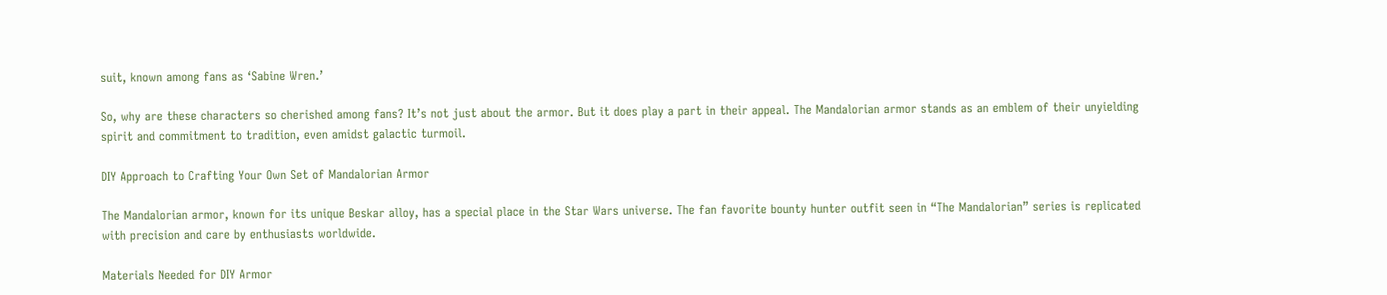suit, known among fans as ‘Sabine Wren.’

So, why are these characters so cherished among fans? It’s not just about the armor. But it does play a part in their appeal. The Mandalorian armor stands as an emblem of their unyielding spirit and commitment to tradition, even amidst galactic turmoil.

DIY Approach to Crafting Your Own Set of Mandalorian Armor

The Mandalorian armor, known for its unique Beskar alloy, has a special place in the Star Wars universe. The fan favorite bounty hunter outfit seen in “The Mandalorian” series is replicated with precision and care by enthusiasts worldwide.

Materials Needed for DIY Armor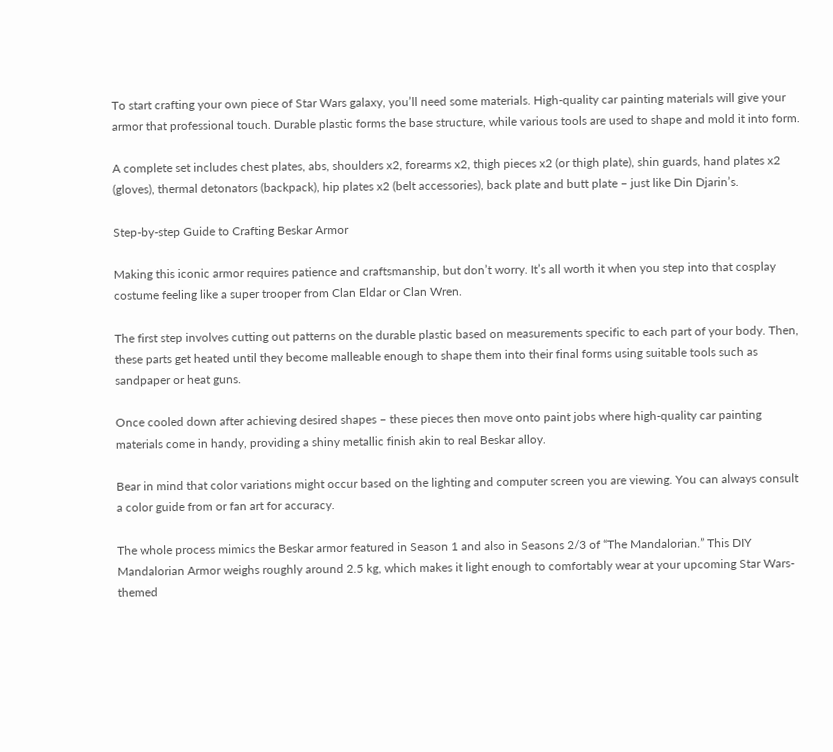To start crafting your own piece of Star Wars galaxy, you’ll need some materials. High-quality car painting materials will give your armor that professional touch. Durable plastic forms the base structure, while various tools are used to shape and mold it into form.

A complete set includes chest plates, abs, shoulders x2, forearms x2, thigh pieces x2 (or thigh plate), shin guards, hand plates x2 (gloves), thermal detonators (backpack), hip plates x2 (belt accessories), back plate and butt plate – just like Din Djarin’s.

Step-by-step Guide to Crafting Beskar Armor

Making this iconic armor requires patience and craftsmanship, but don’t worry. It’s all worth it when you step into that cosplay costume feeling like a super trooper from Clan Eldar or Clan Wren.

The first step involves cutting out patterns on the durable plastic based on measurements specific to each part of your body. Then, these parts get heated until they become malleable enough to shape them into their final forms using suitable tools such as sandpaper or heat guns.

Once cooled down after achieving desired shapes – these pieces then move onto paint jobs where high-quality car painting materials come in handy, providing a shiny metallic finish akin to real Beskar alloy.

Bear in mind that color variations might occur based on the lighting and computer screen you are viewing. You can always consult a color guide from or fan art for accuracy.

The whole process mimics the Beskar armor featured in Season 1 and also in Seasons 2/3 of “The Mandalorian.” This DIY Mandalorian Armor weighs roughly around 2.5 kg, which makes it light enough to comfortably wear at your upcoming Star Wars-themed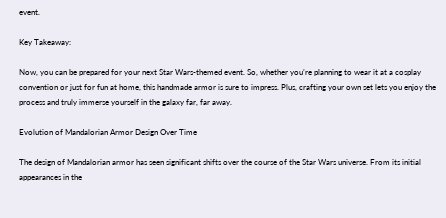event.

Key Takeaway:

Now, you can be prepared for your next Star Wars-themed event. So, whether you’re planning to wear it at a cosplay convention or just for fun at home, this handmade armor is sure to impress. Plus, crafting your own set lets you enjoy the process and truly immerse yourself in the galaxy far, far away.

Evolution of Mandalorian Armor Design Over Time

The design of Mandalorian armor has seen significant shifts over the course of the Star Wars universe. From its initial appearances in the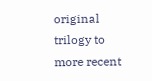original trilogy to more recent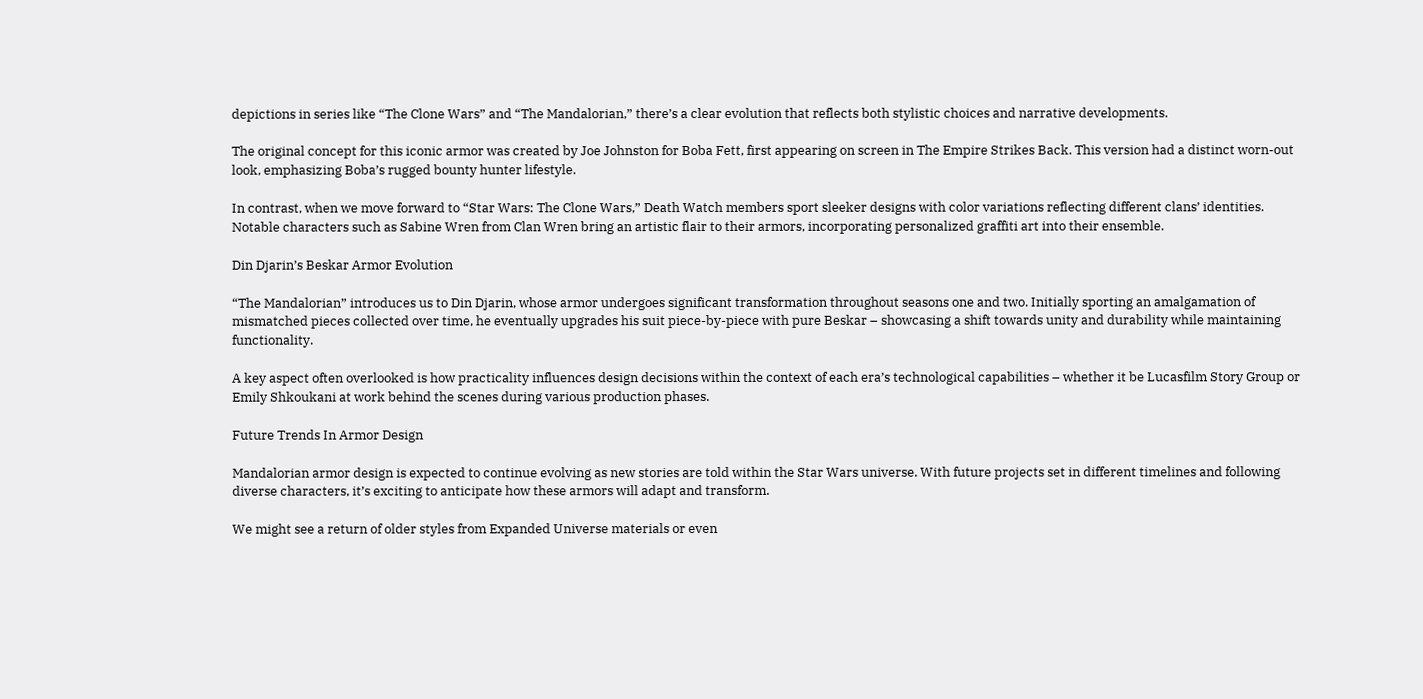depictions in series like “The Clone Wars” and “The Mandalorian,” there’s a clear evolution that reflects both stylistic choices and narrative developments.

The original concept for this iconic armor was created by Joe Johnston for Boba Fett, first appearing on screen in The Empire Strikes Back. This version had a distinct worn-out look, emphasizing Boba’s rugged bounty hunter lifestyle.

In contrast, when we move forward to “Star Wars: The Clone Wars,” Death Watch members sport sleeker designs with color variations reflecting different clans’ identities. Notable characters such as Sabine Wren from Clan Wren bring an artistic flair to their armors, incorporating personalized graffiti art into their ensemble.

Din Djarin’s Beskar Armor Evolution

“The Mandalorian” introduces us to Din Djarin, whose armor undergoes significant transformation throughout seasons one and two. Initially sporting an amalgamation of mismatched pieces collected over time, he eventually upgrades his suit piece-by-piece with pure Beskar – showcasing a shift towards unity and durability while maintaining functionality.

A key aspect often overlooked is how practicality influences design decisions within the context of each era’s technological capabilities – whether it be Lucasfilm Story Group or Emily Shkoukani at work behind the scenes during various production phases.

Future Trends In Armor Design

Mandalorian armor design is expected to continue evolving as new stories are told within the Star Wars universe. With future projects set in different timelines and following diverse characters, it’s exciting to anticipate how these armors will adapt and transform.

We might see a return of older styles from Expanded Universe materials or even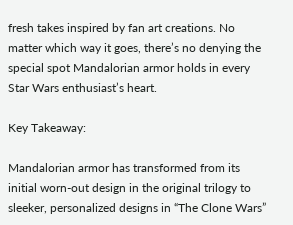fresh takes inspired by fan art creations. No matter which way it goes, there’s no denying the special spot Mandalorian armor holds in every Star Wars enthusiast’s heart.

Key Takeaway:

Mandalorian armor has transformed from its initial worn-out design in the original trilogy to sleeker, personalized designs in “The Clone Wars”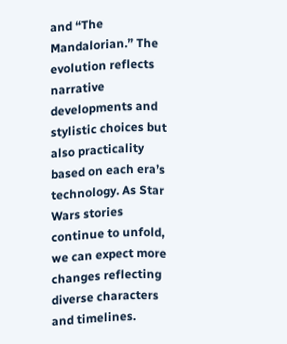and “The Mandalorian.” The evolution reflects narrative developments and stylistic choices but also practicality based on each era’s technology. As Star Wars stories continue to unfold, we can expect more changes reflecting diverse characters and timelines.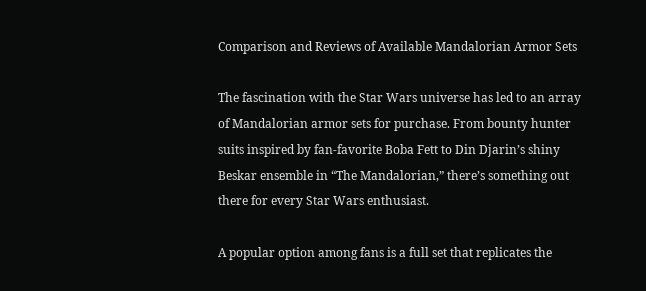Comparison and Reviews of Available Mandalorian Armor Sets

The fascination with the Star Wars universe has led to an array of Mandalorian armor sets for purchase. From bounty hunter suits inspired by fan-favorite Boba Fett to Din Djarin’s shiny Beskar ensemble in “The Mandalorian,” there’s something out there for every Star Wars enthusiast.

A popular option among fans is a full set that replicates the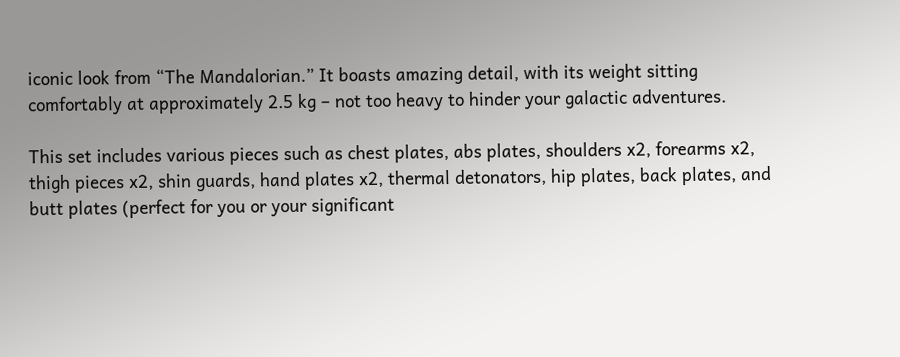iconic look from “The Mandalorian.” It boasts amazing detail, with its weight sitting comfortably at approximately 2.5 kg – not too heavy to hinder your galactic adventures.

This set includes various pieces such as chest plates, abs plates, shoulders x2, forearms x2, thigh pieces x2, shin guards, hand plates x2, thermal detonators, hip plates, back plates, and butt plates (perfect for you or your significant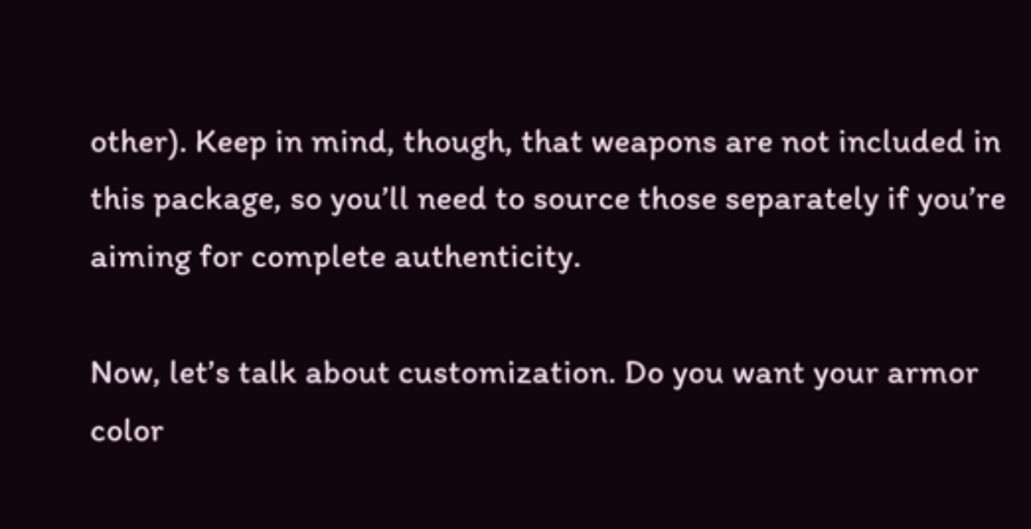other). Keep in mind, though, that weapons are not included in this package, so you’ll need to source those separately if you’re aiming for complete authenticity.

Now, let’s talk about customization. Do you want your armor color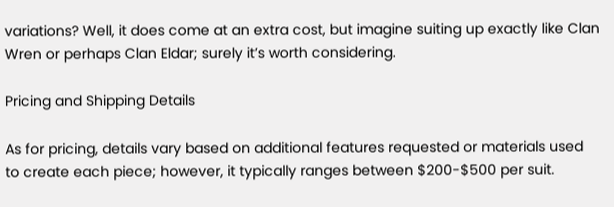variations? Well, it does come at an extra cost, but imagine suiting up exactly like Clan Wren or perhaps Clan Eldar; surely it’s worth considering.

Pricing and Shipping Details

As for pricing, details vary based on additional features requested or materials used to create each piece; however, it typically ranges between $200-$500 per suit.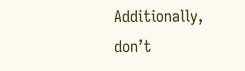Additionally, don’t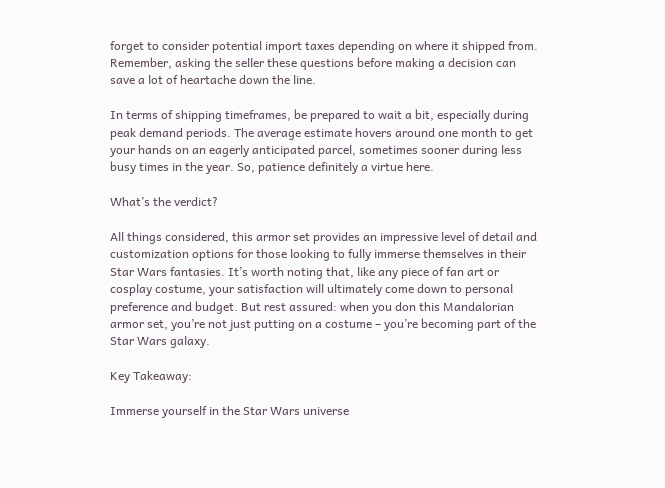forget to consider potential import taxes depending on where it shipped from. Remember, asking the seller these questions before making a decision can save a lot of heartache down the line.

In terms of shipping timeframes, be prepared to wait a bit, especially during peak demand periods. The average estimate hovers around one month to get your hands on an eagerly anticipated parcel, sometimes sooner during less busy times in the year. So, patience definitely a virtue here.

What’s the verdict?

All things considered, this armor set provides an impressive level of detail and customization options for those looking to fully immerse themselves in their Star Wars fantasies. It’s worth noting that, like any piece of fan art or cosplay costume, your satisfaction will ultimately come down to personal preference and budget. But rest assured: when you don this Mandalorian armor set, you’re not just putting on a costume – you’re becoming part of the Star Wars galaxy.

Key Takeaway:

Immerse yourself in the Star Wars universe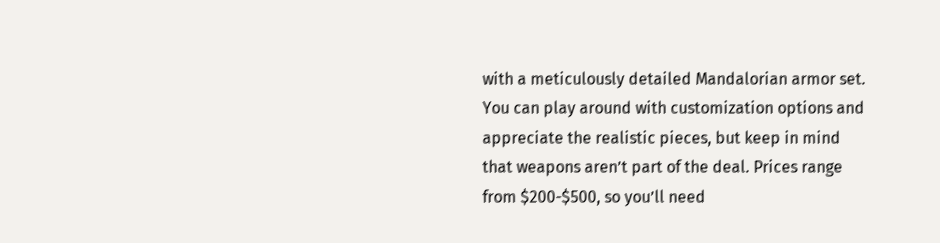with a meticulously detailed Mandalorian armor set. You can play around with customization options and appreciate the realistic pieces, but keep in mind that weapons aren’t part of the deal. Prices range from $200-$500, so you’ll need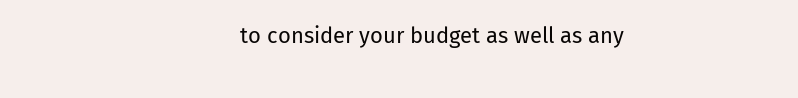to consider your budget as well as any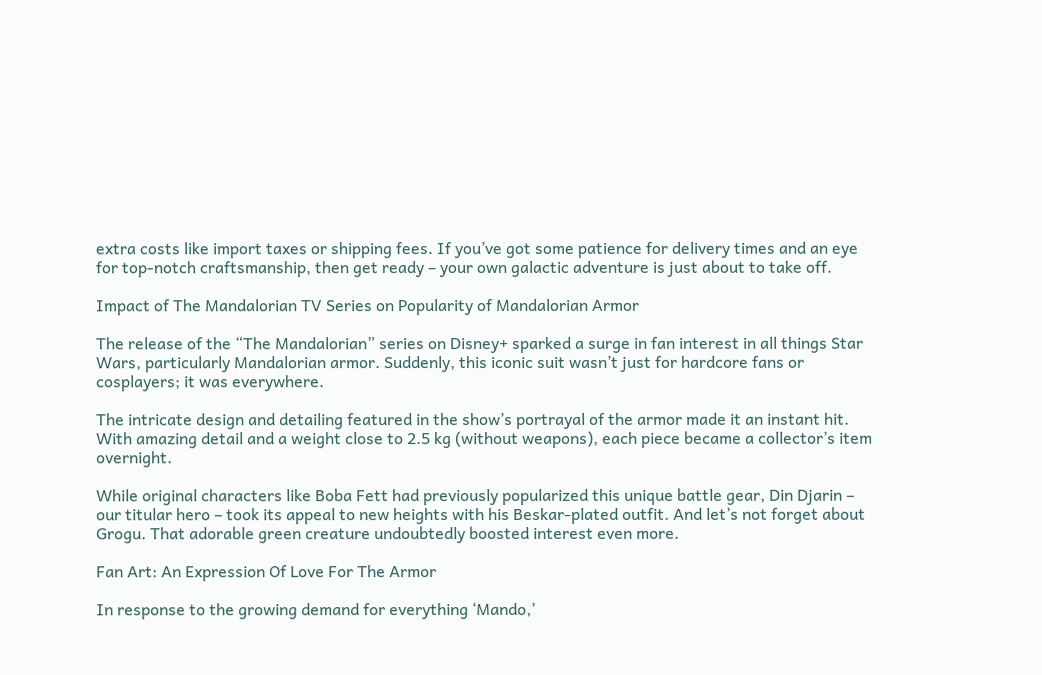extra costs like import taxes or shipping fees. If you’ve got some patience for delivery times and an eye for top-notch craftsmanship, then get ready – your own galactic adventure is just about to take off.

Impact of The Mandalorian TV Series on Popularity of Mandalorian Armor

The release of the “The Mandalorian” series on Disney+ sparked a surge in fan interest in all things Star Wars, particularly Mandalorian armor. Suddenly, this iconic suit wasn’t just for hardcore fans or cosplayers; it was everywhere.

The intricate design and detailing featured in the show’s portrayal of the armor made it an instant hit. With amazing detail and a weight close to 2.5 kg (without weapons), each piece became a collector’s item overnight.

While original characters like Boba Fett had previously popularized this unique battle gear, Din Djarin – our titular hero – took its appeal to new heights with his Beskar-plated outfit. And let’s not forget about Grogu. That adorable green creature undoubtedly boosted interest even more.

Fan Art: An Expression Of Love For The Armor

In response to the growing demand for everything ‘Mando,’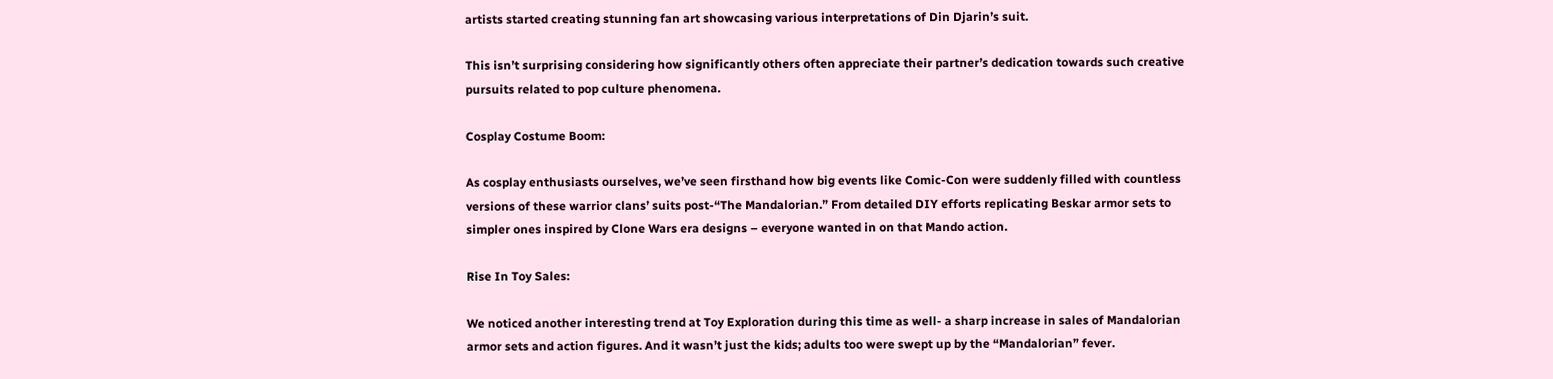artists started creating stunning fan art showcasing various interpretations of Din Djarin’s suit.

This isn’t surprising considering how significantly others often appreciate their partner’s dedication towards such creative pursuits related to pop culture phenomena.

Cosplay Costume Boom:

As cosplay enthusiasts ourselves, we’ve seen firsthand how big events like Comic-Con were suddenly filled with countless versions of these warrior clans’ suits post-“The Mandalorian.” From detailed DIY efforts replicating Beskar armor sets to simpler ones inspired by Clone Wars era designs – everyone wanted in on that Mando action.

Rise In Toy Sales:

We noticed another interesting trend at Toy Exploration during this time as well- a sharp increase in sales of Mandalorian armor sets and action figures. And it wasn’t just the kids; adults too were swept up by the “Mandalorian” fever.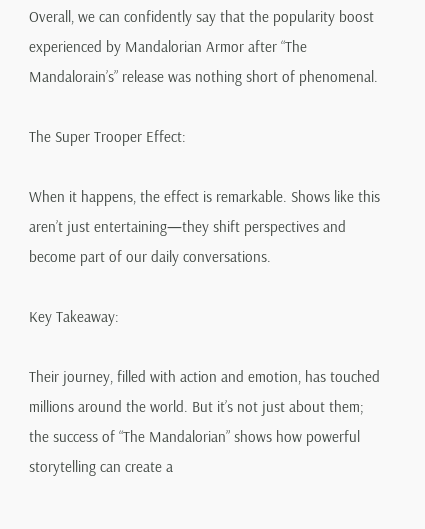Overall, we can confidently say that the popularity boost experienced by Mandalorian Armor after “The Mandalorain’s” release was nothing short of phenomenal.

The Super Trooper Effect:

When it happens, the effect is remarkable. Shows like this aren’t just entertaining—they shift perspectives and become part of our daily conversations.

Key Takeaway:

Their journey, filled with action and emotion, has touched millions around the world. But it’s not just about them; the success of “The Mandalorian” shows how powerful storytelling can create a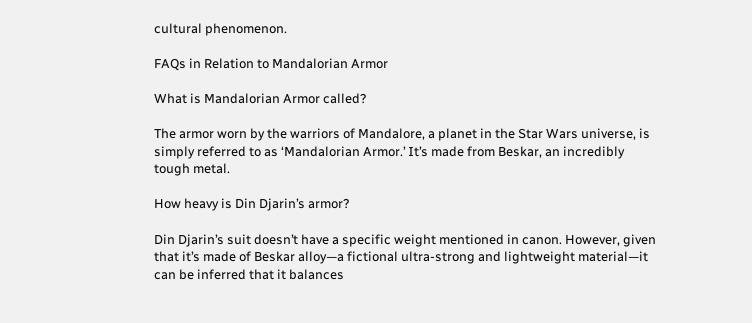cultural phenomenon.

FAQs in Relation to Mandalorian Armor

What is Mandalorian Armor called?

The armor worn by the warriors of Mandalore, a planet in the Star Wars universe, is simply referred to as ‘Mandalorian Armor.’ It’s made from Beskar, an incredibly tough metal.

How heavy is Din Djarin’s armor?

Din Djarin’s suit doesn’t have a specific weight mentioned in canon. However, given that it’s made of Beskar alloy—a fictional ultra-strong and lightweight material—it can be inferred that it balances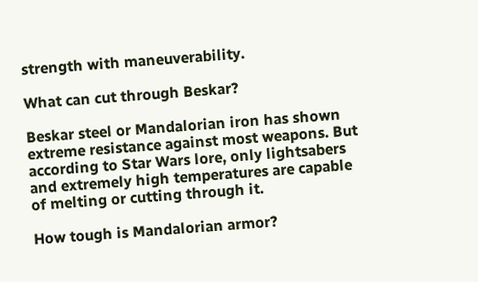strength with maneuverability.

What can cut through Beskar?

Beskar steel or Mandalorian iron has shown extreme resistance against most weapons. But according to Star Wars lore, only lightsabers and extremely high temperatures are capable of melting or cutting through it.

How tough is Mandalorian armor?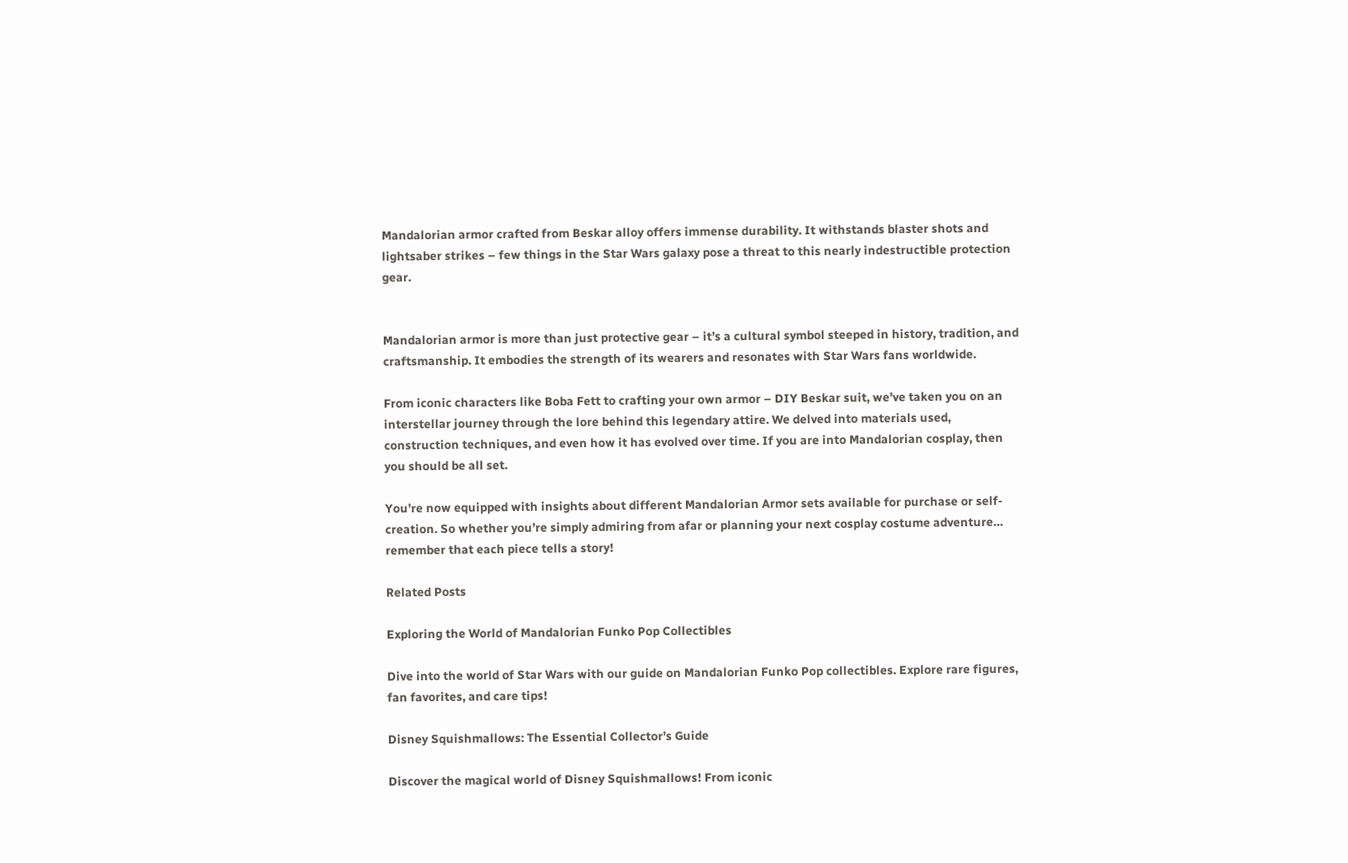Mandalorian armor crafted from Beskar alloy offers immense durability. It withstands blaster shots and lightsaber strikes – few things in the Star Wars galaxy pose a threat to this nearly indestructible protection gear.


Mandalorian armor is more than just protective gear – it’s a cultural symbol steeped in history, tradition, and craftsmanship. It embodies the strength of its wearers and resonates with Star Wars fans worldwide.

From iconic characters like Boba Fett to crafting your own armor – DIY Beskar suit, we’ve taken you on an interstellar journey through the lore behind this legendary attire. We delved into materials used, construction techniques, and even how it has evolved over time. If you are into Mandalorian cosplay, then you should be all set.

You’re now equipped with insights about different Mandalorian Armor sets available for purchase or self-creation. So whether you’re simply admiring from afar or planning your next cosplay costume adventure… remember that each piece tells a story!

Related Posts

Exploring the World of Mandalorian Funko Pop Collectibles

Dive into the world of Star Wars with our guide on Mandalorian Funko Pop collectibles. Explore rare figures, fan favorites, and care tips!

Disney Squishmallows: The Essential Collector’s Guide

Discover the magical world of Disney Squishmallows! From iconic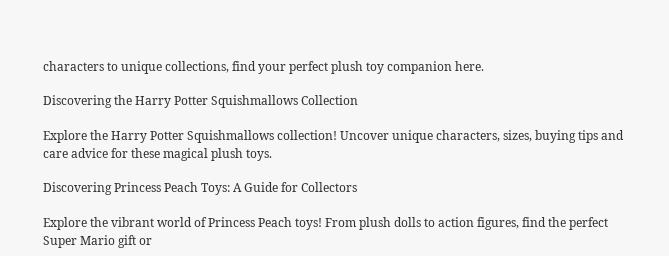characters to unique collections, find your perfect plush toy companion here.

Discovering the Harry Potter Squishmallows Collection

Explore the Harry Potter Squishmallows collection! Uncover unique characters, sizes, buying tips and care advice for these magical plush toys.

Discovering Princess Peach Toys: A Guide for Collectors

Explore the vibrant world of Princess Peach toys! From plush dolls to action figures, find the perfect Super Mario gift or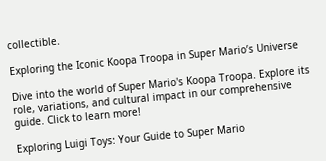collectible.

Exploring the Iconic Koopa Troopa in Super Mario’s Universe

Dive into the world of Super Mario's Koopa Troopa. Explore its role, variations, and cultural impact in our comprehensive guide. Click to learn more!

Exploring Luigi Toys: Your Guide to Super Mario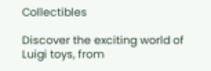Collectibles

Discover the exciting world of Luigi toys, from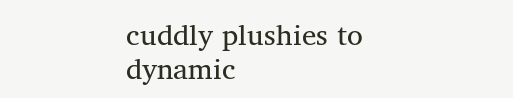cuddly plushies to dynamic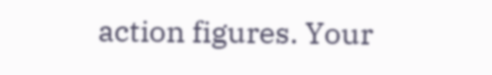action figures. Your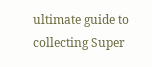ultimate guide to collecting Super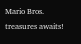Mario Bros. treasures awaits!